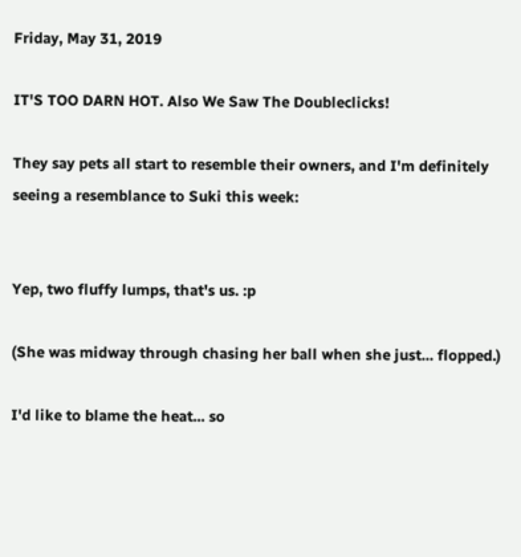Friday, May 31, 2019

IT'S TOO DARN HOT. Also We Saw The Doubleclicks!

They say pets all start to resemble their owners, and I'm definitely seeing a resemblance to Suki this week:


Yep, two fluffy lumps, that's us. :p

(She was midway through chasing her ball when she just... flopped.)

I'd like to blame the heat... so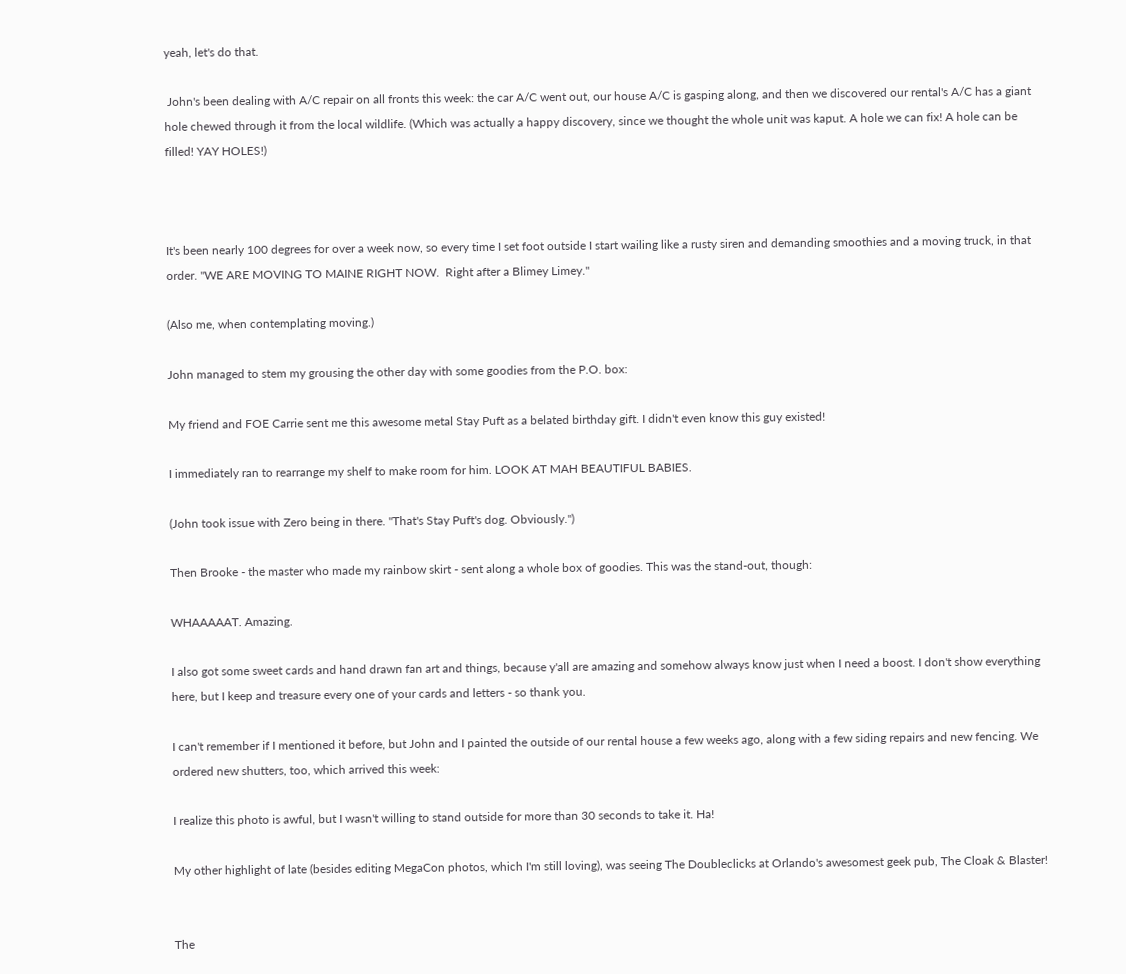yeah, let's do that.

 John's been dealing with A/C repair on all fronts this week: the car A/C went out, our house A/C is gasping along, and then we discovered our rental's A/C has a giant hole chewed through it from the local wildlife. (Which was actually a happy discovery, since we thought the whole unit was kaput. A hole we can fix! A hole can be filled! YAY HOLES!)



It's been nearly 100 degrees for over a week now, so every time I set foot outside I start wailing like a rusty siren and demanding smoothies and a moving truck, in that order. "WE ARE MOVING TO MAINE RIGHT NOW.  Right after a Blimey Limey."

(Also me, when contemplating moving.)

John managed to stem my grousing the other day with some goodies from the P.O. box:

My friend and FOE Carrie sent me this awesome metal Stay Puft as a belated birthday gift. I didn't even know this guy existed!

I immediately ran to rearrange my shelf to make room for him. LOOK AT MAH BEAUTIFUL BABIES.

(John took issue with Zero being in there. "That's Stay Puft's dog. Obviously.")

Then Brooke - the master who made my rainbow skirt - sent along a whole box of goodies. This was the stand-out, though:

WHAAAAAT. Amazing.

I also got some sweet cards and hand drawn fan art and things, because y'all are amazing and somehow always know just when I need a boost. I don't show everything here, but I keep and treasure every one of your cards and letters - so thank you.

I can't remember if I mentioned it before, but John and I painted the outside of our rental house a few weeks ago, along with a few siding repairs and new fencing. We ordered new shutters, too, which arrived this week:

I realize this photo is awful, but I wasn't willing to stand outside for more than 30 seconds to take it. Ha!

My other highlight of late (besides editing MegaCon photos, which I'm still loving), was seeing The Doubleclicks at Orlando's awesomest geek pub, The Cloak & Blaster!


The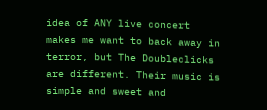idea of ANY live concert makes me want to back away in terror, but The Doubleclicks are different. Their music is simple and sweet and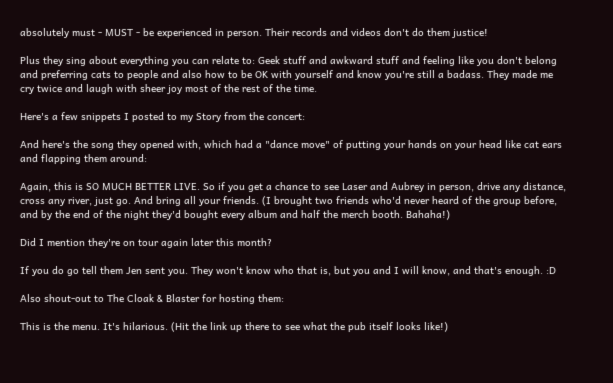absolutely must - MUST - be experienced in person. Their records and videos don't do them justice!

Plus they sing about everything you can relate to: Geek stuff and awkward stuff and feeling like you don't belong and preferring cats to people and also how to be OK with yourself and know you're still a badass. They made me cry twice and laugh with sheer joy most of the rest of the time.

Here's a few snippets I posted to my Story from the concert:

And here's the song they opened with, which had a "dance move" of putting your hands on your head like cat ears and flapping them around:

Again, this is SO MUCH BETTER LIVE. So if you get a chance to see Laser and Aubrey in person, drive any distance, cross any river, just go. And bring all your friends. (I brought two friends who'd never heard of the group before, and by the end of the night they'd bought every album and half the merch booth. Bahaha!)

Did I mention they're on tour again later this month?

If you do go tell them Jen sent you. They won't know who that is, but you and I will know, and that's enough. :D

Also shout-out to The Cloak & Blaster for hosting them:

This is the menu. It's hilarious. (Hit the link up there to see what the pub itself looks like!)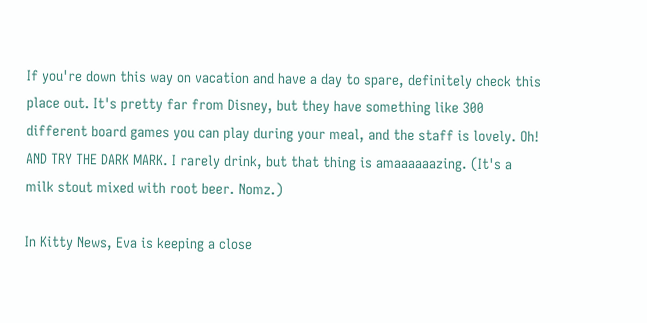If you're down this way on vacation and have a day to spare, definitely check this place out. It's pretty far from Disney, but they have something like 300 different board games you can play during your meal, and the staff is lovely. Oh! AND TRY THE DARK MARK. I rarely drink, but that thing is amaaaaaazing. (It's a milk stout mixed with root beer. Nomz.)

In Kitty News, Eva is keeping a close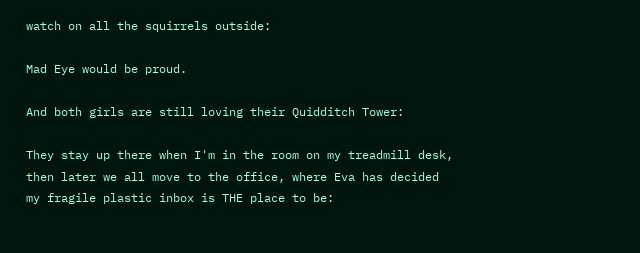watch on all the squirrels outside:

Mad Eye would be proud.

And both girls are still loving their Quidditch Tower:

They stay up there when I'm in the room on my treadmill desk, then later we all move to the office, where Eva has decided my fragile plastic inbox is THE place to be: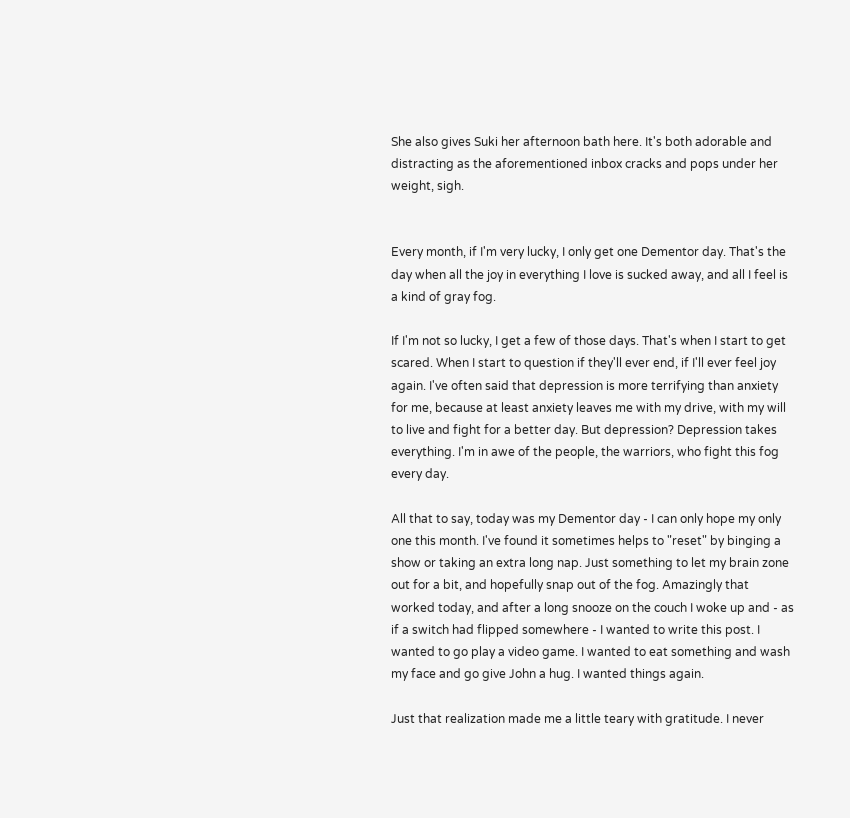She also gives Suki her afternoon bath here. It's both adorable and distracting as the aforementioned inbox cracks and pops under her weight, sigh.


Every month, if I'm very lucky, I only get one Dementor day. That's the day when all the joy in everything I love is sucked away, and all I feel is a kind of gray fog.

If I'm not so lucky, I get a few of those days. That's when I start to get scared. When I start to question if they'll ever end, if I'll ever feel joy again. I've often said that depression is more terrifying than anxiety for me, because at least anxiety leaves me with my drive, with my will to live and fight for a better day. But depression? Depression takes everything. I'm in awe of the people, the warriors, who fight this fog every day.

All that to say, today was my Dementor day - I can only hope my only one this month. I've found it sometimes helps to "reset" by binging a show or taking an extra long nap. Just something to let my brain zone out for a bit, and hopefully snap out of the fog. Amazingly that worked today, and after a long snooze on the couch I woke up and - as if a switch had flipped somewhere - I wanted to write this post. I wanted to go play a video game. I wanted to eat something and wash my face and go give John a hug. I wanted things again.

Just that realization made me a little teary with gratitude. I never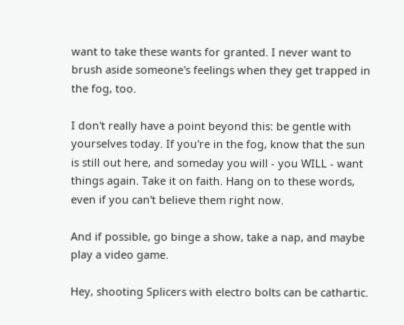want to take these wants for granted. I never want to brush aside someone's feelings when they get trapped in the fog, too.

I don't really have a point beyond this: be gentle with yourselves today. If you're in the fog, know that the sun is still out here, and someday you will - you WILL - want things again. Take it on faith. Hang on to these words, even if you can't believe them right now.

And if possible, go binge a show, take a nap, and maybe play a video game.

Hey, shooting Splicers with electro bolts can be cathartic.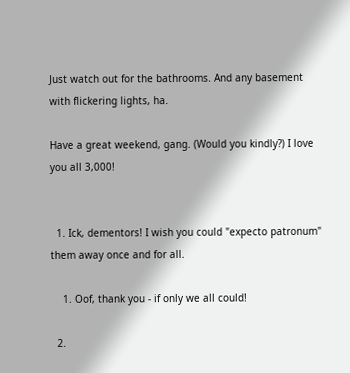Just watch out for the bathrooms. And any basement with flickering lights, ha.

Have a great weekend, gang. (Would you kindly?) I love you all 3,000!


  1. Ick, dementors! I wish you could "expecto patronum" them away once and for all.

    1. Oof, thank you - if only we all could!

  2.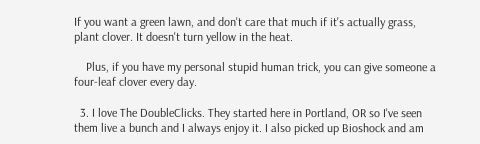If you want a green lawn, and don't care that much if it's actually grass, plant clover. It doesn't turn yellow in the heat.

    Plus, if you have my personal stupid human trick, you can give someone a four-leaf clover every day.

  3. I love The DoubleClicks. They started here in Portland, OR so I've seen them live a bunch and I always enjoy it. I also picked up Bioshock and am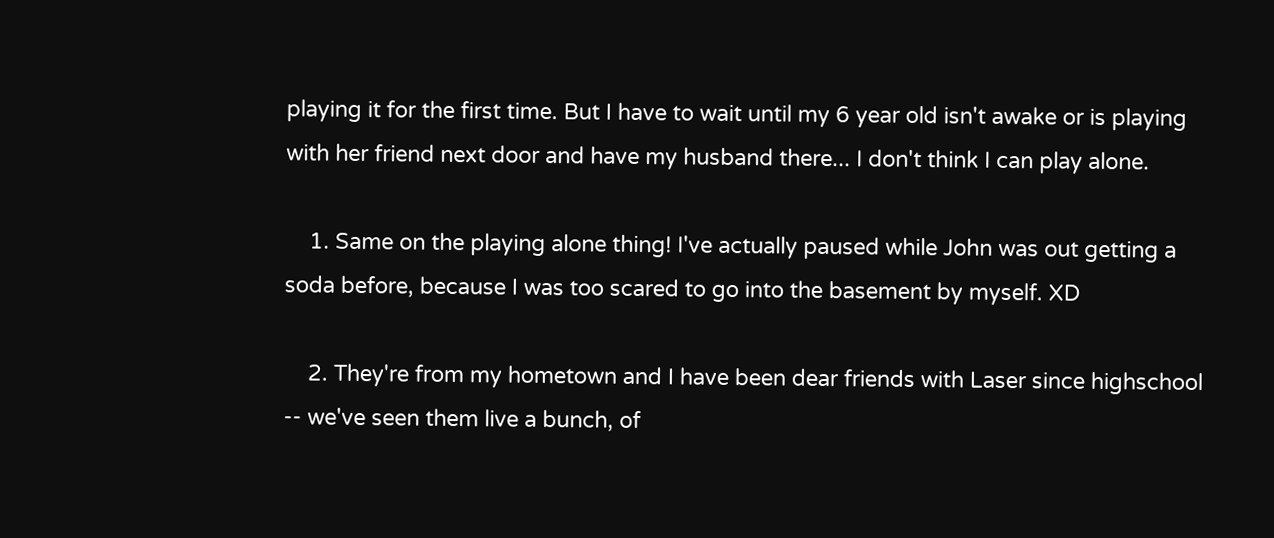playing it for the first time. But I have to wait until my 6 year old isn't awake or is playing with her friend next door and have my husband there... I don't think I can play alone.

    1. Same on the playing alone thing! I've actually paused while John was out getting a soda before, because I was too scared to go into the basement by myself. XD

    2. They're from my hometown and I have been dear friends with Laser since highschool -- we've seen them live a bunch, of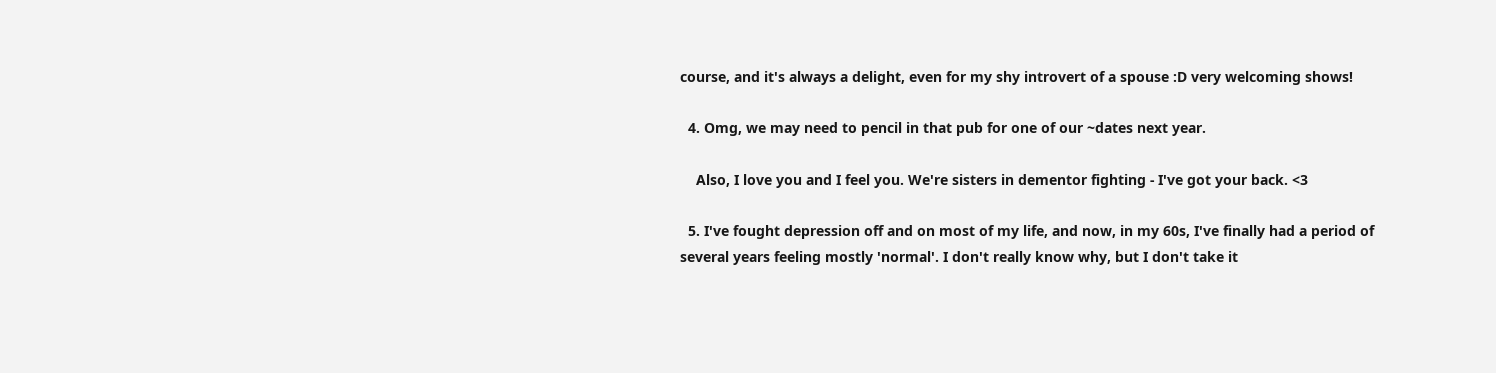course, and it's always a delight, even for my shy introvert of a spouse :D very welcoming shows!

  4. Omg, we may need to pencil in that pub for one of our ~dates next year.

    Also, I love you and I feel you. We're sisters in dementor fighting - I've got your back. <3

  5. I've fought depression off and on most of my life, and now, in my 60s, I've finally had a period of several years feeling mostly 'normal'. I don't really know why, but I don't take it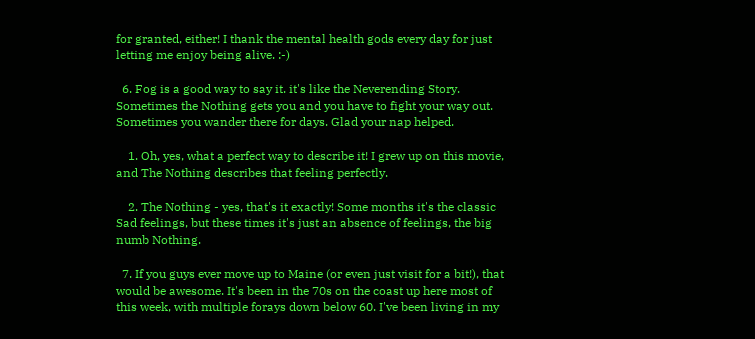for granted, either! I thank the mental health gods every day for just letting me enjoy being alive. :-)

  6. Fog is a good way to say it. it's like the Neverending Story. Sometimes the Nothing gets you and you have to fight your way out. Sometimes you wander there for days. Glad your nap helped.

    1. Oh, yes, what a perfect way to describe it! I grew up on this movie, and The Nothing describes that feeling perfectly.

    2. The Nothing - yes, that's it exactly! Some months it's the classic Sad feelings, but these times it's just an absence of feelings, the big numb Nothing.

  7. If you guys ever move up to Maine (or even just visit for a bit!), that would be awesome. It's been in the 70s on the coast up here most of this week, with multiple forays down below 60. I've been living in my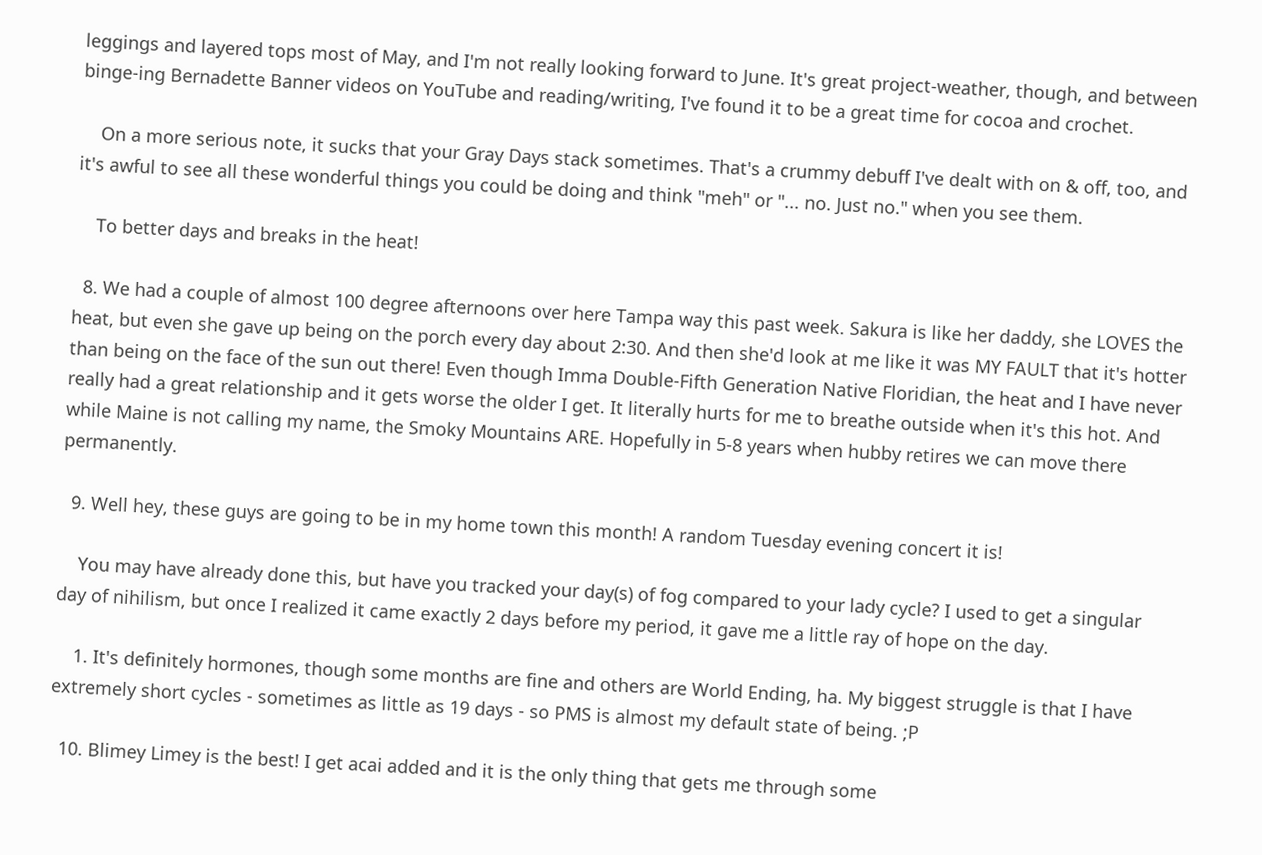leggings and layered tops most of May, and I'm not really looking forward to June. It's great project-weather, though, and between binge-ing Bernadette Banner videos on YouTube and reading/writing, I've found it to be a great time for cocoa and crochet.

    On a more serious note, it sucks that your Gray Days stack sometimes. That's a crummy debuff I've dealt with on & off, too, and it's awful to see all these wonderful things you could be doing and think "meh" or "... no. Just no." when you see them.

    To better days and breaks in the heat!

  8. We had a couple of almost 100 degree afternoons over here Tampa way this past week. Sakura is like her daddy, she LOVES the heat, but even she gave up being on the porch every day about 2:30. And then she'd look at me like it was MY FAULT that it's hotter than being on the face of the sun out there! Even though Imma Double-Fifth Generation Native Floridian, the heat and I have never really had a great relationship and it gets worse the older I get. It literally hurts for me to breathe outside when it's this hot. And while Maine is not calling my name, the Smoky Mountains ARE. Hopefully in 5-8 years when hubby retires we can move there permanently.

  9. Well hey, these guys are going to be in my home town this month! A random Tuesday evening concert it is!

    You may have already done this, but have you tracked your day(s) of fog compared to your lady cycle? I used to get a singular day of nihilism, but once I realized it came exactly 2 days before my period, it gave me a little ray of hope on the day.

    1. It's definitely hormones, though some months are fine and others are World Ending, ha. My biggest struggle is that I have extremely short cycles - sometimes as little as 19 days - so PMS is almost my default state of being. ;P

  10. Blimey Limey is the best! I get acai added and it is the only thing that gets me through some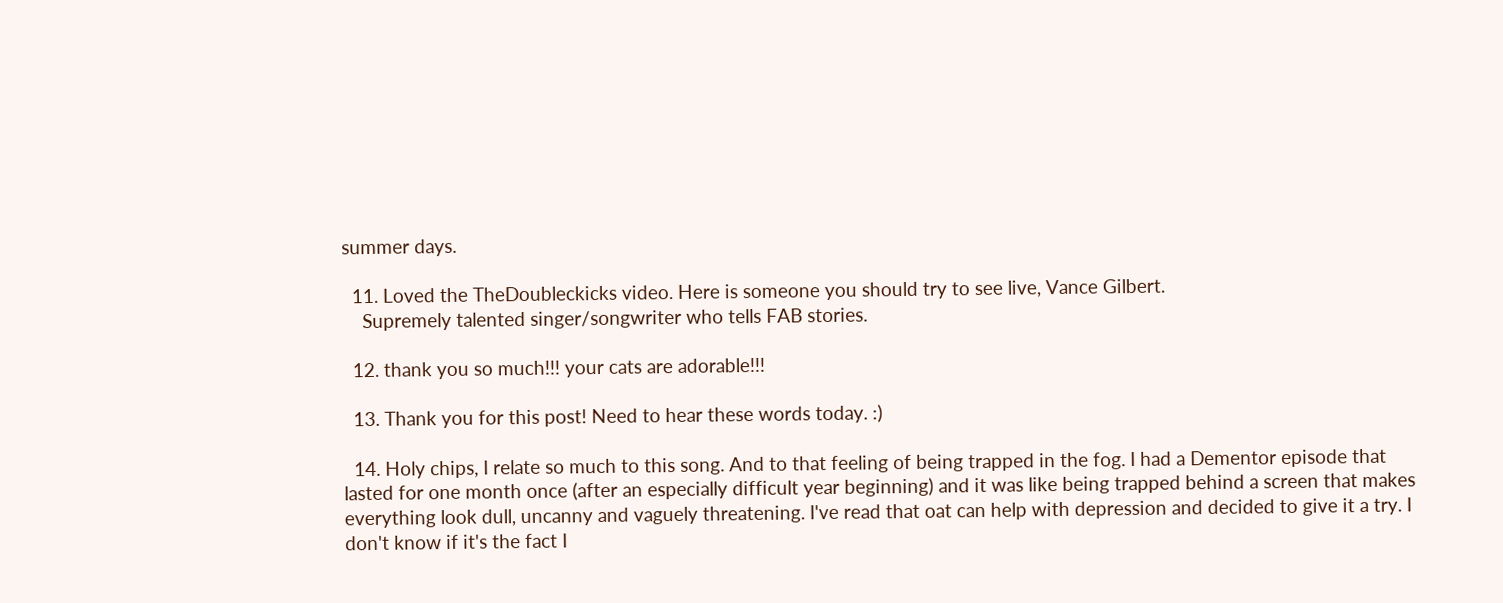summer days.

  11. Loved the TheDoubleckicks video. Here is someone you should try to see live, Vance Gilbert.
    Supremely talented singer/songwriter who tells FAB stories.

  12. thank you so much!!! your cats are adorable!!!

  13. Thank you for this post! Need to hear these words today. :)

  14. Holy chips, I relate so much to this song. And to that feeling of being trapped in the fog. I had a Dementor episode that lasted for one month once (after an especially difficult year beginning) and it was like being trapped behind a screen that makes everything look dull, uncanny and vaguely threatening. I've read that oat can help with depression and decided to give it a try. I don't know if it's the fact I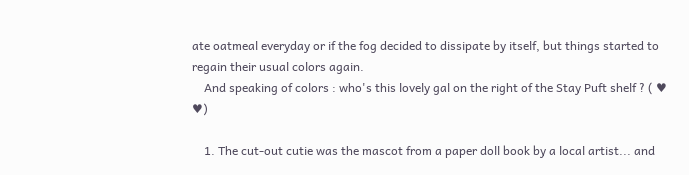ate oatmeal everyday or if the fog decided to dissipate by itself, but things started to regain their usual colors again.
    And speaking of colors : who's this lovely gal on the right of the Stay Puft shelf ? ( ♥ ♥)

    1. The cut-out cutie was the mascot from a paper doll book by a local artist... and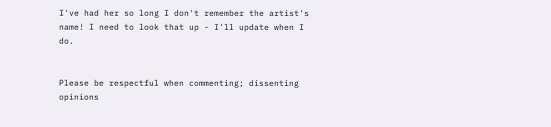I've had her so long I don't remember the artist's name! I need to look that up - I'll update when I do.


Please be respectful when commenting; dissenting opinions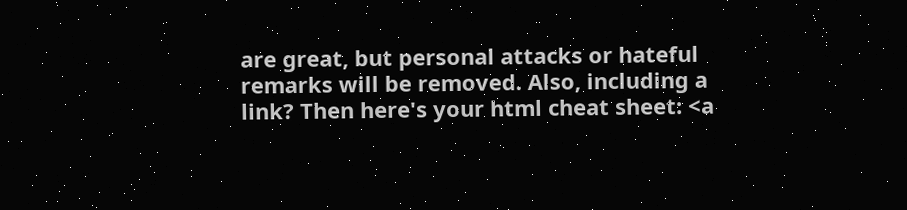are great, but personal attacks or hateful remarks will be removed. Also, including a link? Then here's your html cheat sheet: <a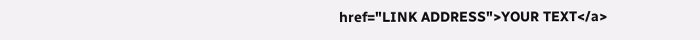href="LINK ADDRESS">YOUR TEXT</a>